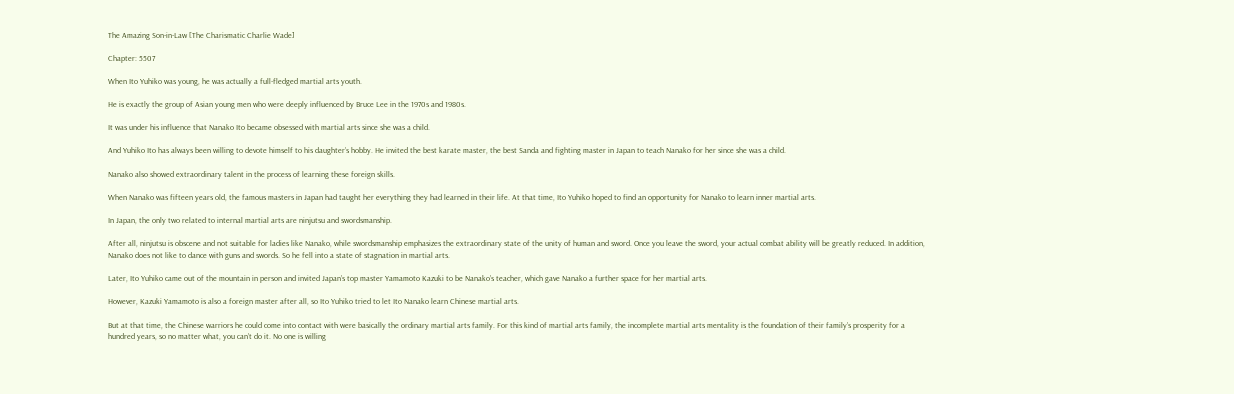The Amazing Son-in-Law [The Charismatic Charlie Wade]

Chapter: 5507

When Ito Yuhiko was young, he was actually a full-fledged martial arts youth.

He is exactly the group of Asian young men who were deeply influenced by Bruce Lee in the 1970s and 1980s.

It was under his influence that Nanako Ito became obsessed with martial arts since she was a child.

And Yuhiko Ito has always been willing to devote himself to his daughter’s hobby. He invited the best karate master, the best Sanda and fighting master in Japan to teach Nanako for her since she was a child.

Nanako also showed extraordinary talent in the process of learning these foreign skills.

When Nanako was fifteen years old, the famous masters in Japan had taught her everything they had learned in their life. At that time, Ito Yuhiko hoped to find an opportunity for Nanako to learn inner martial arts.

In Japan, the only two related to internal martial arts are ninjutsu and swordsmanship.

After all, ninjutsu is obscene and not suitable for ladies like Nanako, while swordsmanship emphasizes the extraordinary state of the unity of human and sword. Once you leave the sword, your actual combat ability will be greatly reduced. In addition, Nanako does not like to dance with guns and swords. So he fell into a state of stagnation in martial arts.

Later, Ito Yuhiko came out of the mountain in person and invited Japan’s top master Yamamoto Kazuki to be Nanako’s teacher, which gave Nanako a further space for her martial arts.

However, Kazuki Yamamoto is also a foreign master after all, so Ito Yuhiko tried to let Ito Nanako learn Chinese martial arts.

But at that time, the Chinese warriors he could come into contact with were basically the ordinary martial arts family. For this kind of martial arts family, the incomplete martial arts mentality is the foundation of their family’s prosperity for a hundred years, so no matter what, you can’t do it. No one is willing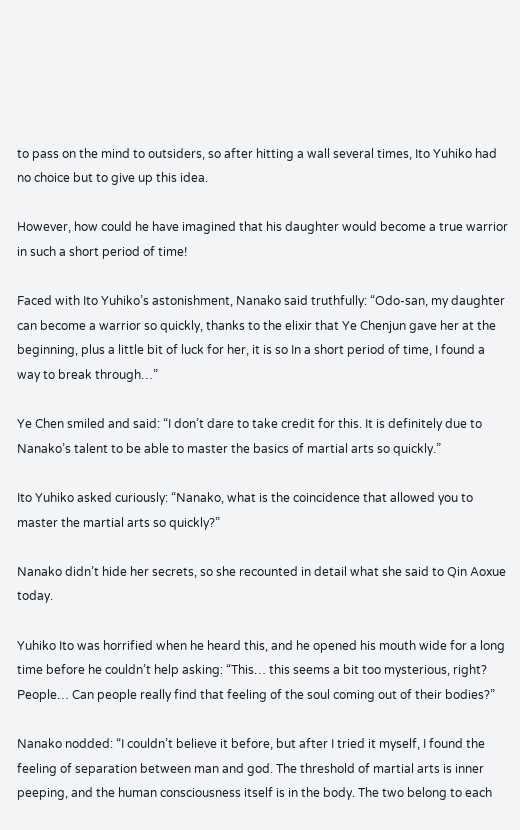to pass on the mind to outsiders, so after hitting a wall several times, Ito Yuhiko had no choice but to give up this idea.

However, how could he have imagined that his daughter would become a true warrior in such a short period of time!

Faced with Ito Yuhiko’s astonishment, Nanako said truthfully: “Odo-san, my daughter can become a warrior so quickly, thanks to the elixir that Ye Chenjun gave her at the beginning, plus a little bit of luck for her, it is so In a short period of time, I found a way to break through…”

Ye Chen smiled and said: “I don’t dare to take credit for this. It is definitely due to Nanako’s talent to be able to master the basics of martial arts so quickly.”

Ito Yuhiko asked curiously: “Nanako, what is the coincidence that allowed you to master the martial arts so quickly?”

Nanako didn’t hide her secrets, so she recounted in detail what she said to Qin Aoxue today.

Yuhiko Ito was horrified when he heard this, and he opened his mouth wide for a long time before he couldn’t help asking: “This… this seems a bit too mysterious, right? People… Can people really find that feeling of the soul coming out of their bodies?”

Nanako nodded: “I couldn’t believe it before, but after I tried it myself, I found the feeling of separation between man and god. The threshold of martial arts is inner peeping, and the human consciousness itself is in the body. The two belong to each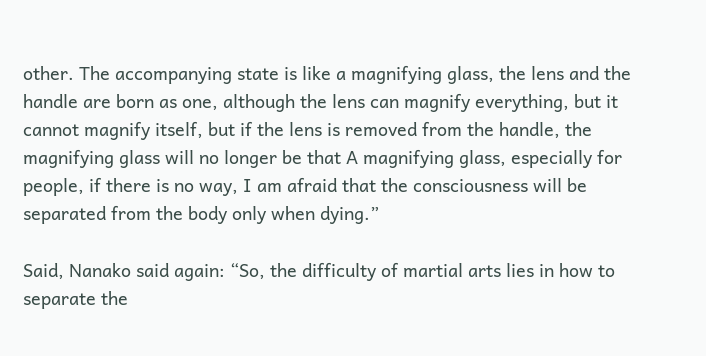other. The accompanying state is like a magnifying glass, the lens and the handle are born as one, although the lens can magnify everything, but it cannot magnify itself, but if the lens is removed from the handle, the magnifying glass will no longer be that A magnifying glass, especially for people, if there is no way, I am afraid that the consciousness will be separated from the body only when dying.”

Said, Nanako said again: “So, the difficulty of martial arts lies in how to separate the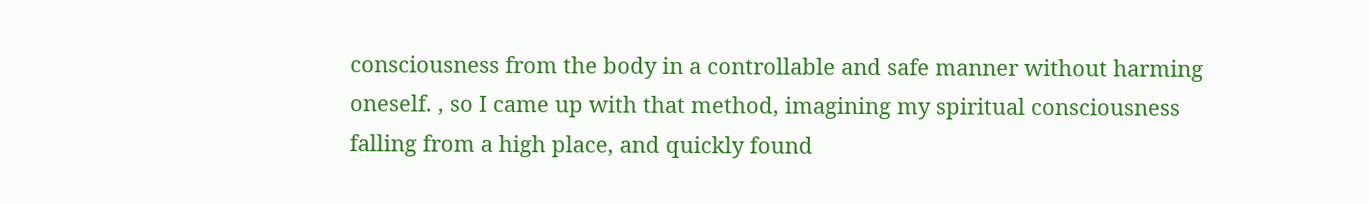consciousness from the body in a controllable and safe manner without harming oneself. , so I came up with that method, imagining my spiritual consciousness falling from a high place, and quickly found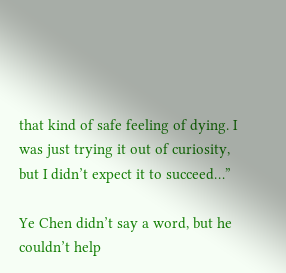that kind of safe feeling of dying. I was just trying it out of curiosity, but I didn’t expect it to succeed…”

Ye Chen didn’t say a word, but he couldn’t help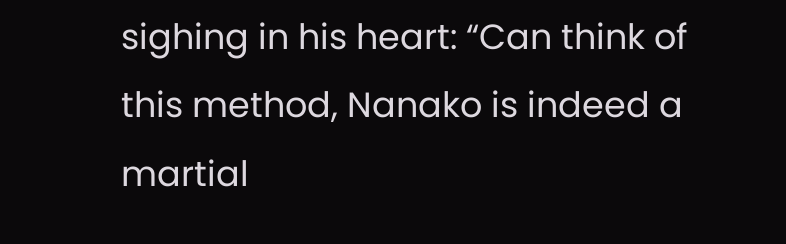sighing in his heart: “Can think of this method, Nanako is indeed a martial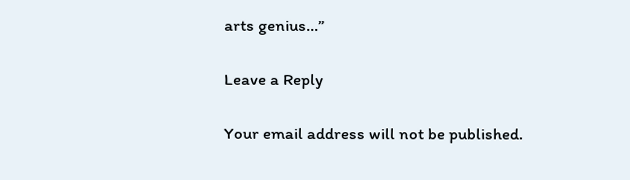arts genius…”

Leave a Reply

Your email address will not be published.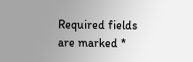Required fields are marked *